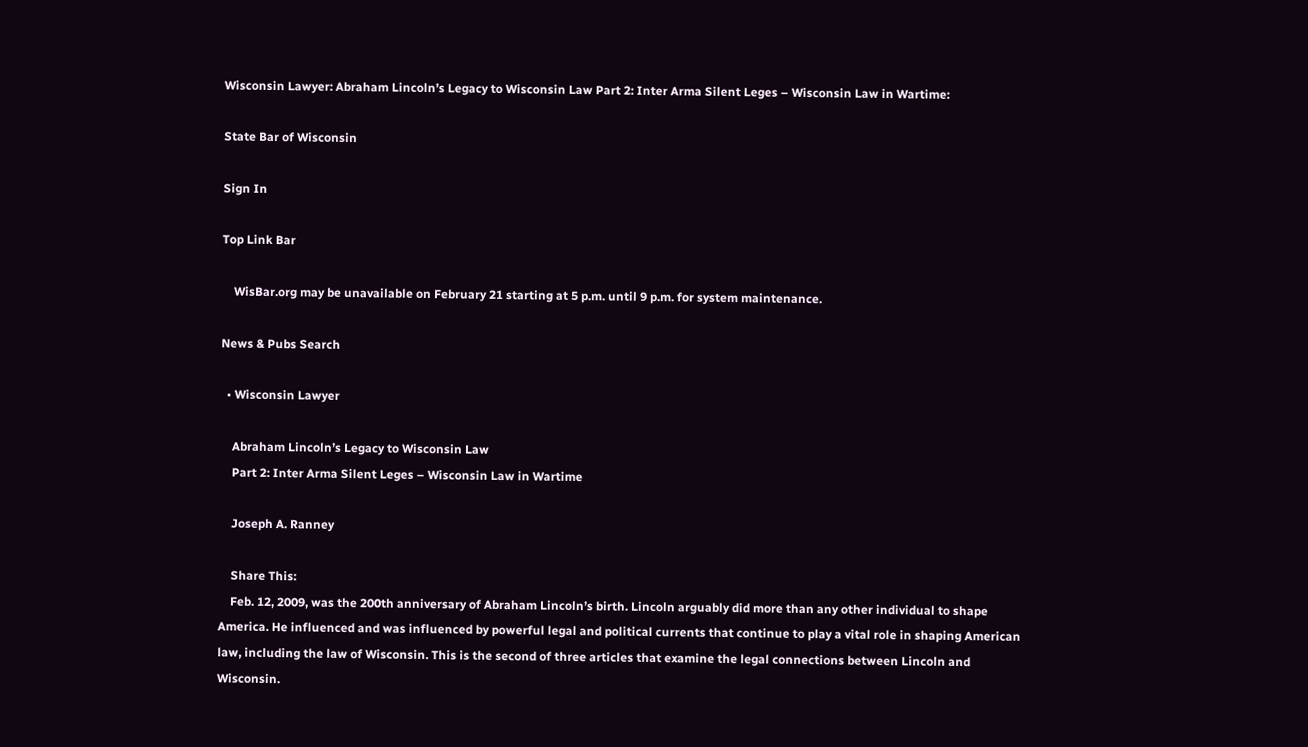Wisconsin Lawyer: Abraham Lincoln’s Legacy to Wisconsin Law Part 2: Inter Arma Silent Leges – Wisconsin Law in Wartime:

State Bar of Wisconsin

Sign In

Top Link Bar

    WisBar.org may be unavailable on February 21 starting at 5 p.m. until 9 p.m. for system maintenance.

News & Pubs Search

  • Wisconsin Lawyer

    Abraham Lincoln’s Legacy to Wisconsin Law
    Part 2: Inter Arma Silent Leges – Wisconsin Law in Wartime

    Joseph A. Ranney

    Share This:
    Feb. 12, 2009, was the 200th anniversary of Abraham Lincoln’s birth. Lincoln arguably did more than any other individual to shape America. He influenced and was influenced by powerful legal and political currents that continue to play a vital role in shaping American law, including the law of Wisconsin. This is the second of three articles that examine the legal connections between Lincoln and Wisconsin.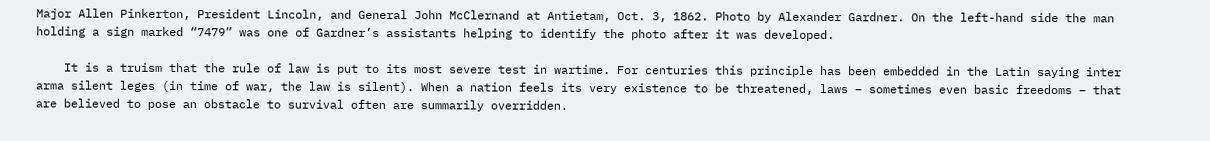Major Allen Pinkerton, President Lincoln, and General John McClernand at Antietam, Oct. 3, 1862. Photo by Alexander Gardner. On the left-hand side the man holding a sign marked “7479” was one of Gardner’s assistants helping to identify the photo after it was developed.

    It is a truism that the rule of law is put to its most severe test in wartime. For centuries this principle has been embedded in the Latin saying inter arma silent leges (in time of war, the law is silent). When a nation feels its very existence to be threatened, laws – sometimes even basic freedoms – that are believed to pose an obstacle to survival often are summarily overridden.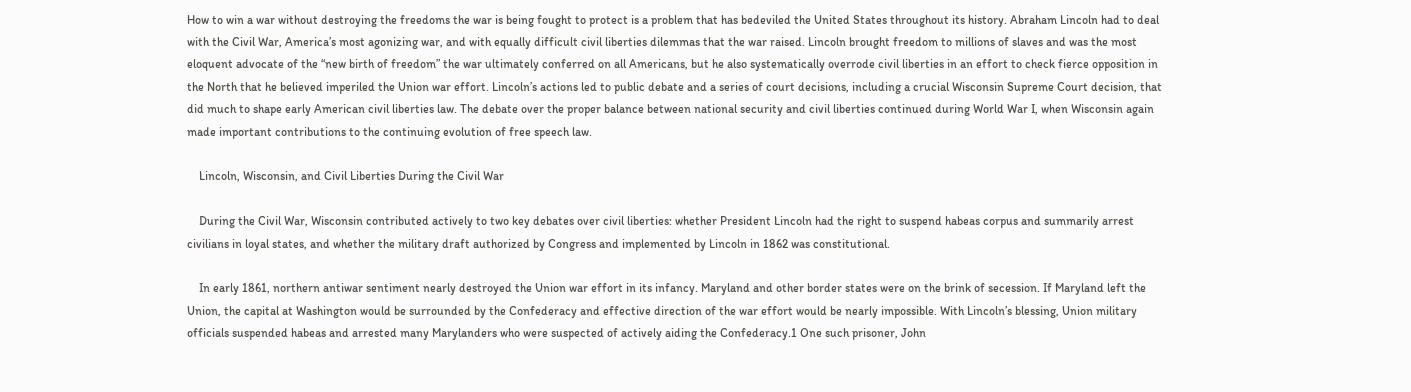How to win a war without destroying the freedoms the war is being fought to protect is a problem that has bedeviled the United States throughout its history. Abraham Lincoln had to deal with the Civil War, America’s most agonizing war, and with equally difficult civil liberties dilemmas that the war raised. Lincoln brought freedom to millions of slaves and was the most eloquent advocate of the “new birth of freedom” the war ultimately conferred on all Americans, but he also systematically overrode civil liberties in an effort to check fierce opposition in the North that he believed imperiled the Union war effort. Lincoln’s actions led to public debate and a series of court decisions, including a crucial Wisconsin Supreme Court decision, that did much to shape early American civil liberties law. The debate over the proper balance between national security and civil liberties continued during World War I, when Wisconsin again made important contributions to the continuing evolution of free speech law.

    Lincoln, Wisconsin, and Civil Liberties During the Civil War

    During the Civil War, Wisconsin contributed actively to two key debates over civil liberties: whether President Lincoln had the right to suspend habeas corpus and summarily arrest civilians in loyal states, and whether the military draft authorized by Congress and implemented by Lincoln in 1862 was constitutional.

    In early 1861, northern antiwar sentiment nearly destroyed the Union war effort in its infancy. Maryland and other border states were on the brink of secession. If Maryland left the Union, the capital at Washington would be surrounded by the Confederacy and effective direction of the war effort would be nearly impossible. With Lincoln’s blessing, Union military officials suspended habeas and arrested many Marylanders who were suspected of actively aiding the Confederacy.1 One such prisoner, John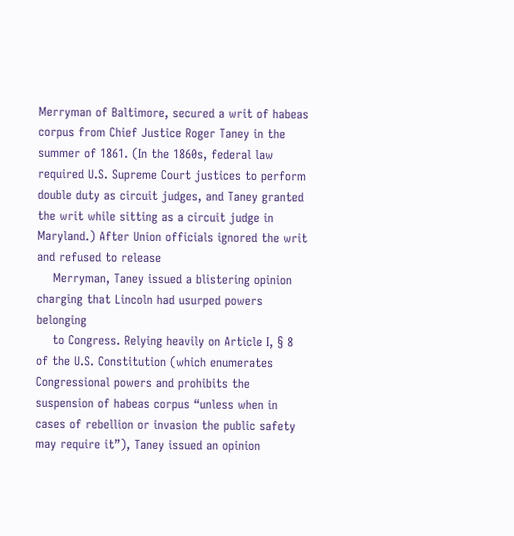Merryman of Baltimore, secured a writ of habeas corpus from Chief Justice Roger Taney in the summer of 1861. (In the 1860s, federal law required U.S. Supreme Court justices to perform double duty as circuit judges, and Taney granted the writ while sitting as a circuit judge in Maryland.) After Union officials ignored the writ and refused to release
    Merryman, Taney issued a blistering opinion charging that Lincoln had usurped powers belonging
    to Congress. Relying heavily on Article I, § 8 of the U.S. Constitution (which enumerates Congressional powers and prohibits the suspension of habeas corpus “unless when in cases of rebellion or invasion the public safety may require it”), Taney issued an opinion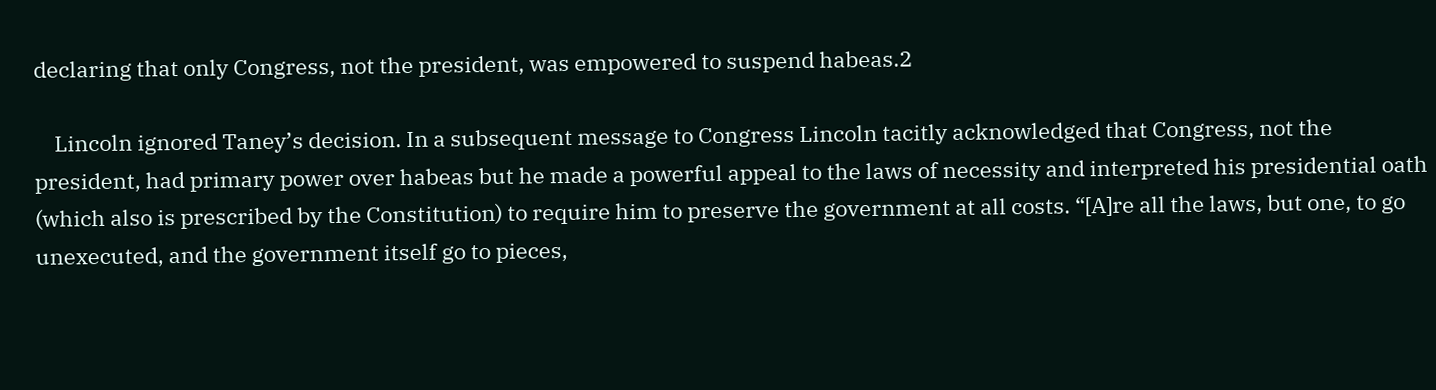declaring that only Congress, not the president, was empowered to suspend habeas.2

    Lincoln ignored Taney’s decision. In a subsequent message to Congress Lincoln tacitly acknowledged that Congress, not the president, had primary power over habeas but he made a powerful appeal to the laws of necessity and interpreted his presidential oath (which also is prescribed by the Constitution) to require him to preserve the government at all costs. “[A]re all the laws, but one, to go unexecuted, and the government itself go to pieces,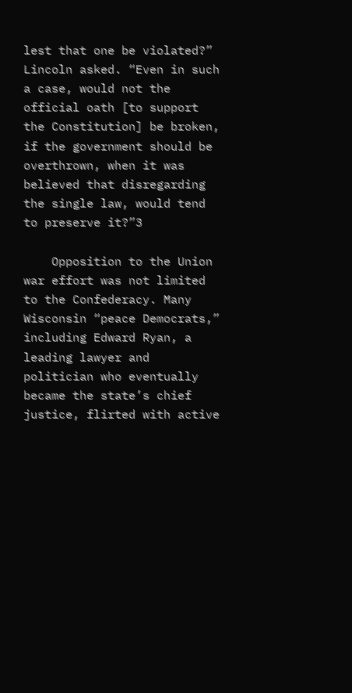lest that one be violated?” Lincoln asked. “Even in such a case, would not the official oath [to support the Constitution] be broken, if the government should be overthrown, when it was believed that disregarding the single law, would tend to preserve it?”3

    Opposition to the Union war effort was not limited to the Confederacy. Many Wisconsin “peace Democrats,” including Edward Ryan, a leading lawyer and politician who eventually became the state’s chief justice, flirted with active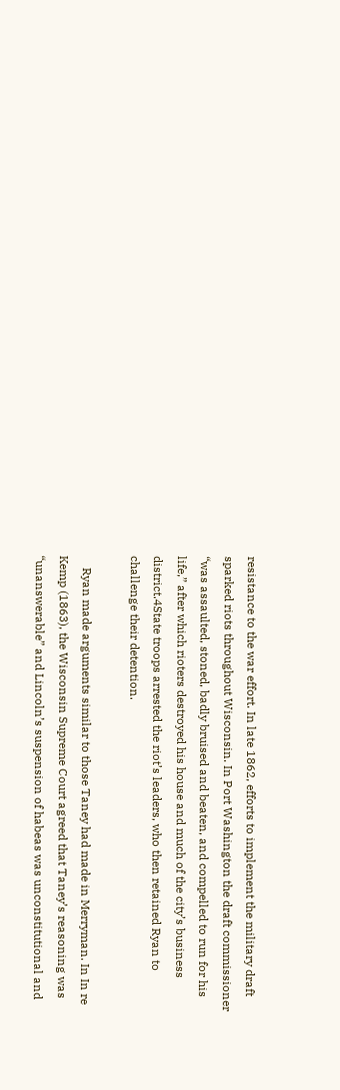resistance to the war effort. In late 1862, efforts to implement the military draft sparked riots throughout Wisconsin. In Port Washington the draft commissioner “was assaulted, stoned, badly bruised and beaten, and compelled to run for his life,” after which rioters destroyed his house and much of the city’s business district.4State troops arrested the riot’s leaders, who then retained Ryan to challenge their detention.

    Ryan made arguments similar to those Taney had made in Merryman. In In re Kemp (1863), the Wisconsin Supreme Court agreed that Taney’s reasoning was “unanswerable” and Lincoln’s suspension of habeas was unconstitutional and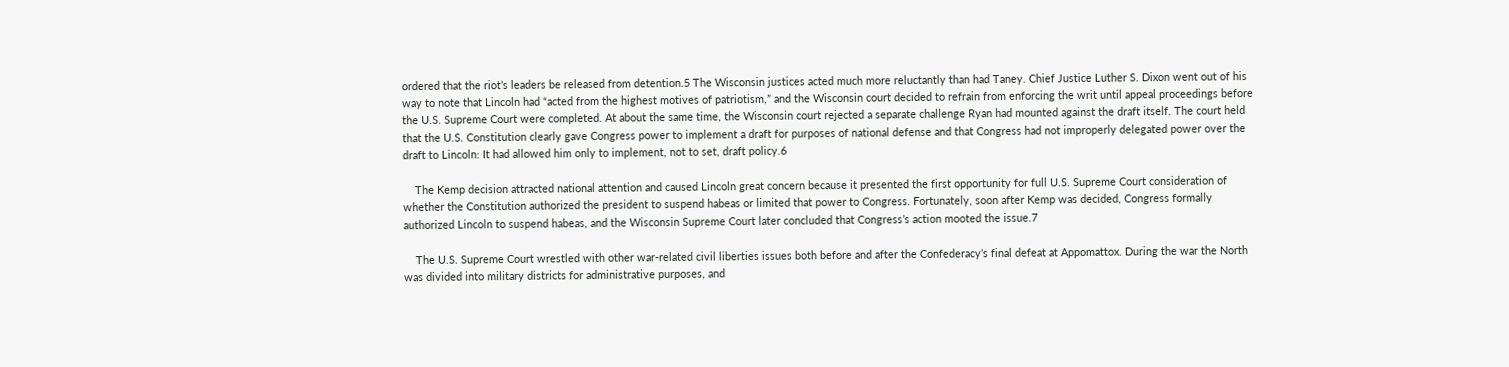ordered that the riot’s leaders be released from detention.5 The Wisconsin justices acted much more reluctantly than had Taney. Chief Justice Luther S. Dixon went out of his way to note that Lincoln had “acted from the highest motives of patriotism,” and the Wisconsin court decided to refrain from enforcing the writ until appeal proceedings before the U.S. Supreme Court were completed. At about the same time, the Wisconsin court rejected a separate challenge Ryan had mounted against the draft itself. The court held that the U.S. Constitution clearly gave Congress power to implement a draft for purposes of national defense and that Congress had not improperly delegated power over the draft to Lincoln: It had allowed him only to implement, not to set, draft policy.6

    The Kemp decision attracted national attention and caused Lincoln great concern because it presented the first opportunity for full U.S. Supreme Court consideration of whether the Constitution authorized the president to suspend habeas or limited that power to Congress. Fortunately, soon after Kemp was decided, Congress formally authorized Lincoln to suspend habeas, and the Wisconsin Supreme Court later concluded that Congress’s action mooted the issue.7

    The U.S. Supreme Court wrestled with other war-related civil liberties issues both before and after the Confederacy’s final defeat at Appomattox. During the war the North was divided into military districts for administrative purposes, and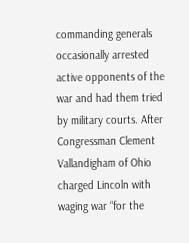commanding generals occasionally arrested active opponents of the war and had them tried by military courts. After Congressman Clement Vallandigham of Ohio charged Lincoln with waging war “for the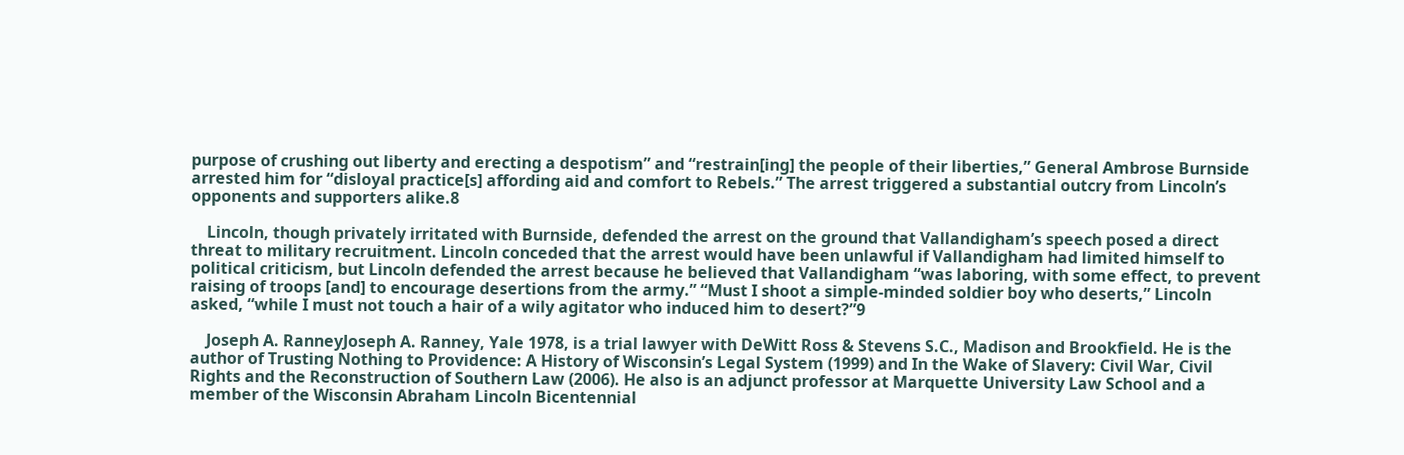purpose of crushing out liberty and erecting a despotism” and “restrain[ing] the people of their liberties,” General Ambrose Burnside arrested him for “disloyal practice[s] affording aid and comfort to Rebels.” The arrest triggered a substantial outcry from Lincoln’s opponents and supporters alike.8

    Lincoln, though privately irritated with Burnside, defended the arrest on the ground that Vallandigham’s speech posed a direct threat to military recruitment. Lincoln conceded that the arrest would have been unlawful if Vallandigham had limited himself to political criticism, but Lincoln defended the arrest because he believed that Vallandigham “was laboring, with some effect, to prevent raising of troops [and] to encourage desertions from the army.” “Must I shoot a simple-minded soldier boy who deserts,” Lincoln asked, “while I must not touch a hair of a wily agitator who induced him to desert?”9

    Joseph A. RanneyJoseph A. Ranney, Yale 1978, is a trial lawyer with DeWitt Ross & Stevens S.C., Madison and Brookfield. He is the author of Trusting Nothing to Providence: A History of Wisconsin’s Legal System (1999) and In the Wake of Slavery: Civil War, Civil Rights and the Reconstruction of Southern Law (2006). He also is an adjunct professor at Marquette University Law School and a member of the Wisconsin Abraham Lincoln Bicentennial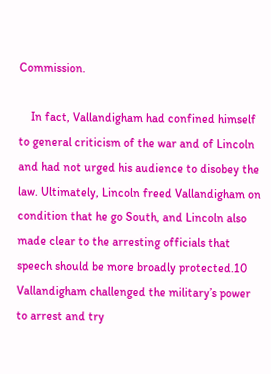Commission.

    In fact, Vallandigham had confined himself to general criticism of the war and of Lincoln and had not urged his audience to disobey the law. Ultimately, Lincoln freed Vallandigham on condition that he go South, and Lincoln also made clear to the arresting officials that speech should be more broadly protected.10 Vallandigham challenged the military’s power to arrest and try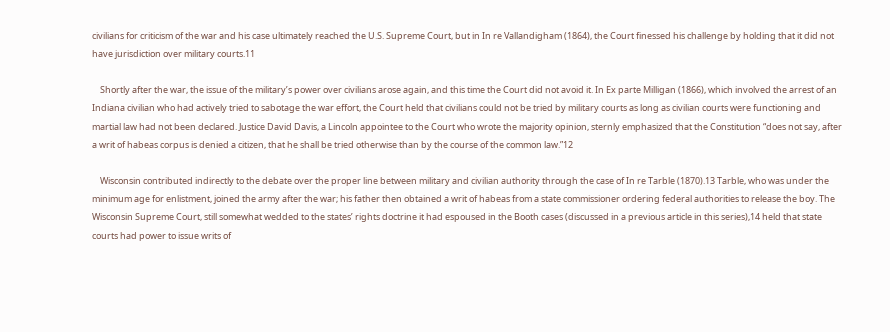civilians for criticism of the war and his case ultimately reached the U.S. Supreme Court, but in In re Vallandigham (1864), the Court finessed his challenge by holding that it did not have jurisdiction over military courts.11

    Shortly after the war, the issue of the military’s power over civilians arose again, and this time the Court did not avoid it. In Ex parte Milligan (1866), which involved the arrest of an Indiana civilian who had actively tried to sabotage the war effort, the Court held that civilians could not be tried by military courts as long as civilian courts were functioning and martial law had not been declared. Justice David Davis, a Lincoln appointee to the Court who wrote the majority opinion, sternly emphasized that the Constitution “does not say, after a writ of habeas corpus is denied a citizen, that he shall be tried otherwise than by the course of the common law.”12

    Wisconsin contributed indirectly to the debate over the proper line between military and civilian authority through the case of In re Tarble (1870).13 Tarble, who was under the minimum age for enlistment, joined the army after the war; his father then obtained a writ of habeas from a state commissioner ordering federal authorities to release the boy. The Wisconsin Supreme Court, still somewhat wedded to the states’ rights doctrine it had espoused in the Booth cases (discussed in a previous article in this series),14 held that state courts had power to issue writs of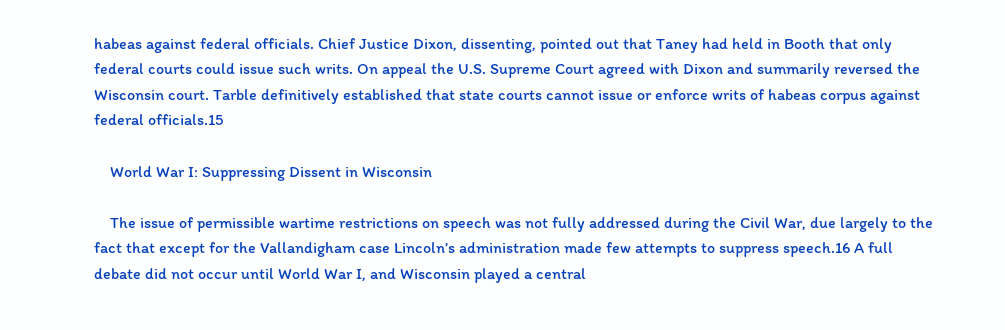habeas against federal officials. Chief Justice Dixon, dissenting, pointed out that Taney had held in Booth that only federal courts could issue such writs. On appeal the U.S. Supreme Court agreed with Dixon and summarily reversed the Wisconsin court. Tarble definitively established that state courts cannot issue or enforce writs of habeas corpus against federal officials.15

    World War I: Suppressing Dissent in Wisconsin

    The issue of permissible wartime restrictions on speech was not fully addressed during the Civil War, due largely to the fact that except for the Vallandigham case Lincoln’s administration made few attempts to suppress speech.16 A full debate did not occur until World War I, and Wisconsin played a central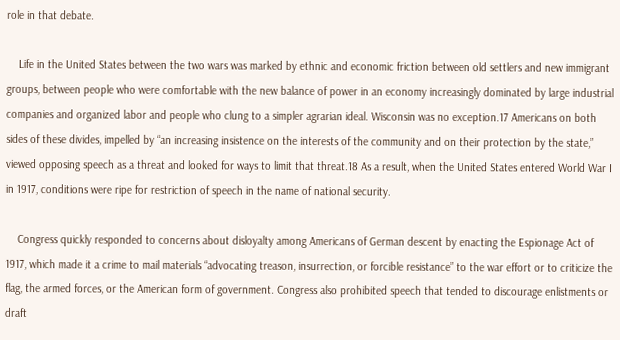role in that debate.

    Life in the United States between the two wars was marked by ethnic and economic friction between old settlers and new immigrant groups, between people who were comfortable with the new balance of power in an economy increasingly dominated by large industrial companies and organized labor and people who clung to a simpler agrarian ideal. Wisconsin was no exception.17 Americans on both sides of these divides, impelled by “an increasing insistence on the interests of the community and on their protection by the state,” viewed opposing speech as a threat and looked for ways to limit that threat.18 As a result, when the United States entered World War I in 1917, conditions were ripe for restriction of speech in the name of national security.

    Congress quickly responded to concerns about disloyalty among Americans of German descent by enacting the Espionage Act of 1917, which made it a crime to mail materials “advocating treason, insurrection, or forcible resistance” to the war effort or to criticize the flag, the armed forces, or the American form of government. Congress also prohibited speech that tended to discourage enlistments or draft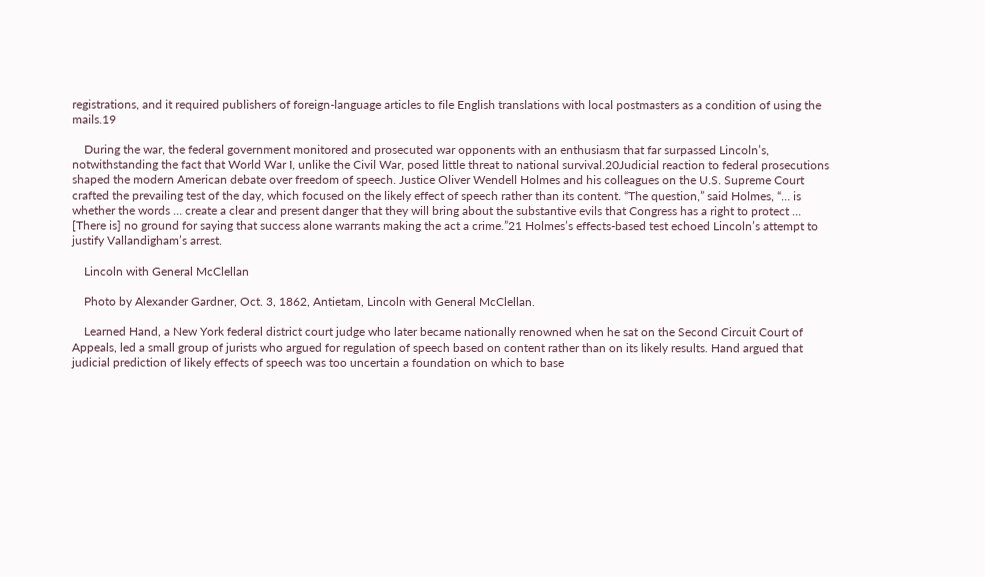registrations, and it required publishers of foreign-language articles to file English translations with local postmasters as a condition of using the mails.19

    During the war, the federal government monitored and prosecuted war opponents with an enthusiasm that far surpassed Lincoln’s, notwithstanding the fact that World War I, unlike the Civil War, posed little threat to national survival.20Judicial reaction to federal prosecutions shaped the modern American debate over freedom of speech. Justice Oliver Wendell Holmes and his colleagues on the U.S. Supreme Court crafted the prevailing test of the day, which focused on the likely effect of speech rather than its content. “The question,” said Holmes, “… is whether the words … create a clear and present danger that they will bring about the substantive evils that Congress has a right to protect … [There is] no ground for saying that success alone warrants making the act a crime.”21 Holmes’s effects-based test echoed Lincoln’s attempt to justify Vallandigham’s arrest.

    Lincoln with General McClellan

    Photo by Alexander Gardner, Oct. 3, 1862, Antietam, Lincoln with General McClellan.

    Learned Hand, a New York federal district court judge who later became nationally renowned when he sat on the Second Circuit Court of Appeals, led a small group of jurists who argued for regulation of speech based on content rather than on its likely results. Hand argued that judicial prediction of likely effects of speech was too uncertain a foundation on which to base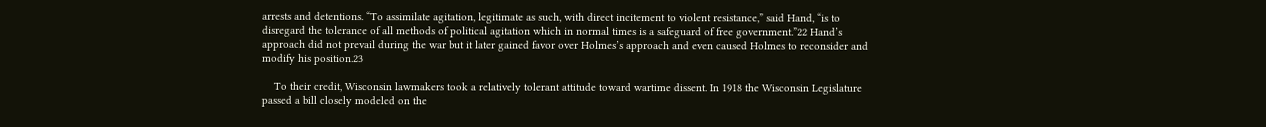arrests and detentions. “To assimilate agitation, legitimate as such, with direct incitement to violent resistance,” said Hand, “is to disregard the tolerance of all methods of political agitation which in normal times is a safeguard of free government.”22 Hand’s approach did not prevail during the war but it later gained favor over Holmes’s approach and even caused Holmes to reconsider and modify his position.23

    To their credit, Wisconsin lawmakers took a relatively tolerant attitude toward wartime dissent. In 1918 the Wisconsin Legislature passed a bill closely modeled on the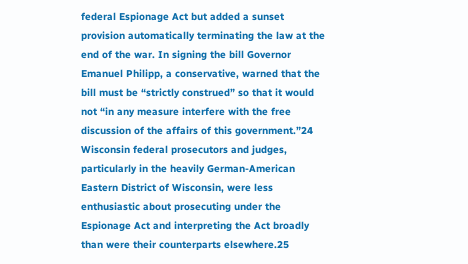federal Espionage Act but added a sunset provision automatically terminating the law at the end of the war. In signing the bill Governor Emanuel Philipp, a conservative, warned that the bill must be “strictly construed” so that it would not “in any measure interfere with the free discussion of the affairs of this government.”24 Wisconsin federal prosecutors and judges, particularly in the heavily German-American Eastern District of Wisconsin, were less enthusiastic about prosecuting under the Espionage Act and interpreting the Act broadly than were their counterparts elsewhere.25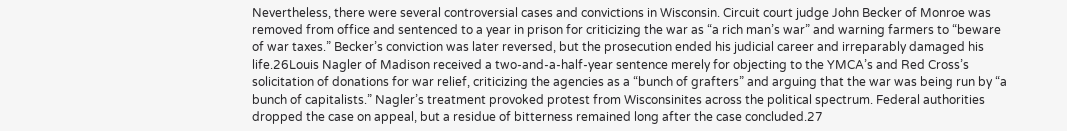Nevertheless, there were several controversial cases and convictions in Wisconsin. Circuit court judge John Becker of Monroe was removed from office and sentenced to a year in prison for criticizing the war as “a rich man’s war” and warning farmers to “beware of war taxes.” Becker’s conviction was later reversed, but the prosecution ended his judicial career and irreparably damaged his life.26Louis Nagler of Madison received a two-and-a-half-year sentence merely for objecting to the YMCA’s and Red Cross’s solicitation of donations for war relief, criticizing the agencies as a “bunch of grafters” and arguing that the war was being run by “a bunch of capitalists.” Nagler’s treatment provoked protest from Wisconsinites across the political spectrum. Federal authorities dropped the case on appeal, but a residue of bitterness remained long after the case concluded.27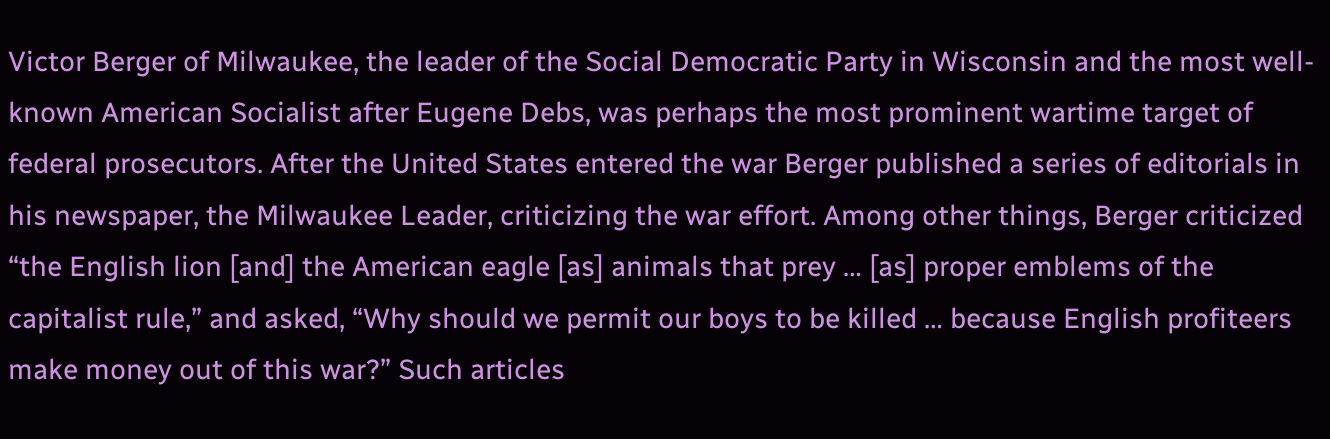Victor Berger of Milwaukee, the leader of the Social Democratic Party in Wisconsin and the most well-known American Socialist after Eugene Debs, was perhaps the most prominent wartime target of federal prosecutors. After the United States entered the war Berger published a series of editorials in his newspaper, the Milwaukee Leader, criticizing the war effort. Among other things, Berger criticized “the English lion [and] the American eagle [as] animals that prey … [as] proper emblems of the capitalist rule,” and asked, “Why should we permit our boys to be killed … because English profiteers make money out of this war?” Such articles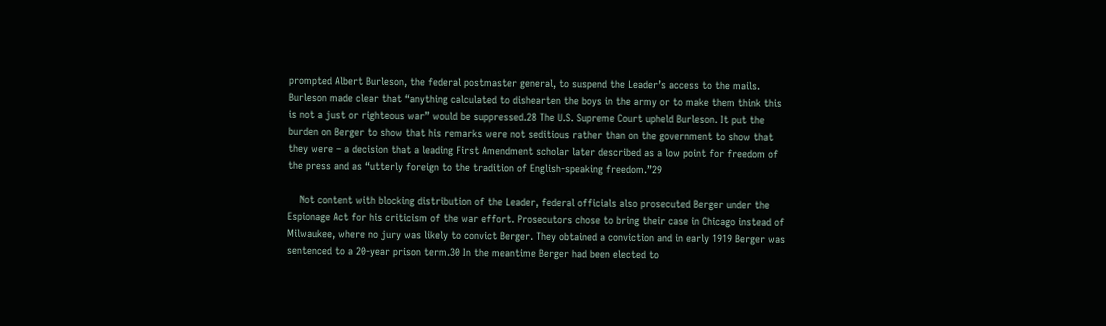prompted Albert Burleson, the federal postmaster general, to suspend the Leader’s access to the mails. Burleson made clear that “anything calculated to dishearten the boys in the army or to make them think this is not a just or righteous war” would be suppressed.28 The U.S. Supreme Court upheld Burleson. It put the burden on Berger to show that his remarks were not seditious rather than on the government to show that they were – a decision that a leading First Amendment scholar later described as a low point for freedom of the press and as “utterly foreign to the tradition of English-speaking freedom.”29

    Not content with blocking distribution of the Leader, federal officials also prosecuted Berger under the Espionage Act for his criticism of the war effort. Prosecutors chose to bring their case in Chicago instead of Milwaukee, where no jury was likely to convict Berger. They obtained a conviction and in early 1919 Berger was sentenced to a 20-year prison term.30 In the meantime Berger had been elected to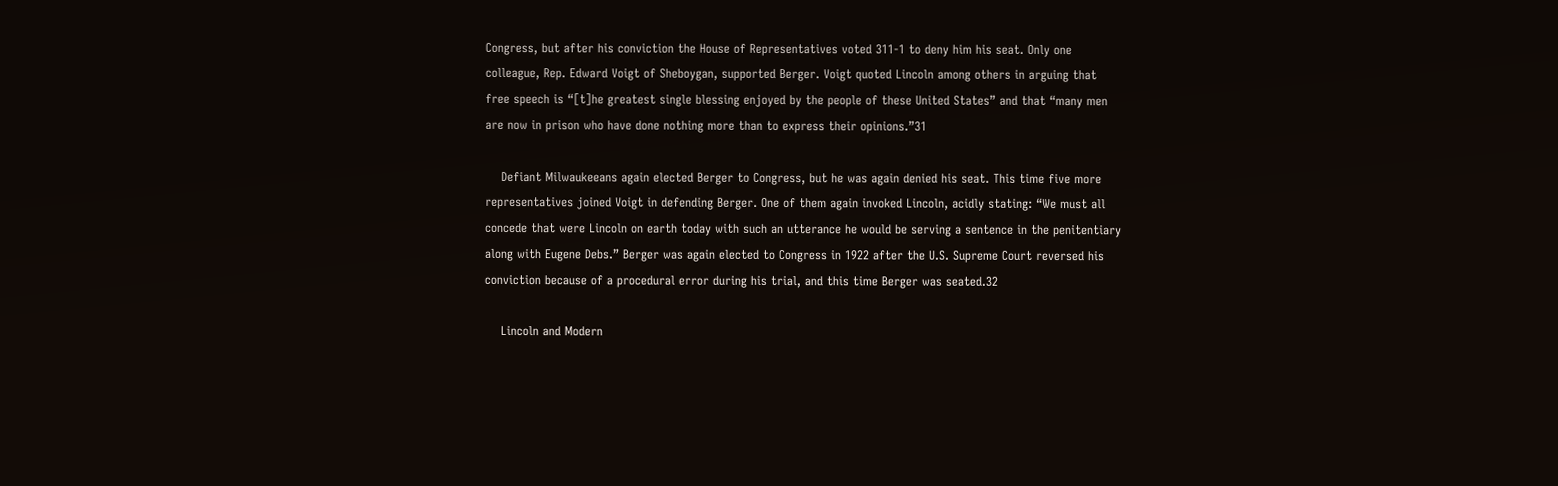Congress, but after his conviction the House of Representatives voted 311-1 to deny him his seat. Only one colleague, Rep. Edward Voigt of Sheboygan, supported Berger. Voigt quoted Lincoln among others in arguing that free speech is “[t]he greatest single blessing enjoyed by the people of these United States” and that “many men are now in prison who have done nothing more than to express their opinions.”31

    Defiant Milwaukeeans again elected Berger to Congress, but he was again denied his seat. This time five more representatives joined Voigt in defending Berger. One of them again invoked Lincoln, acidly stating: “We must all concede that were Lincoln on earth today with such an utterance he would be serving a sentence in the penitentiary along with Eugene Debs.” Berger was again elected to Congress in 1922 after the U.S. Supreme Court reversed his conviction because of a procedural error during his trial, and this time Berger was seated.32

    Lincoln and Modern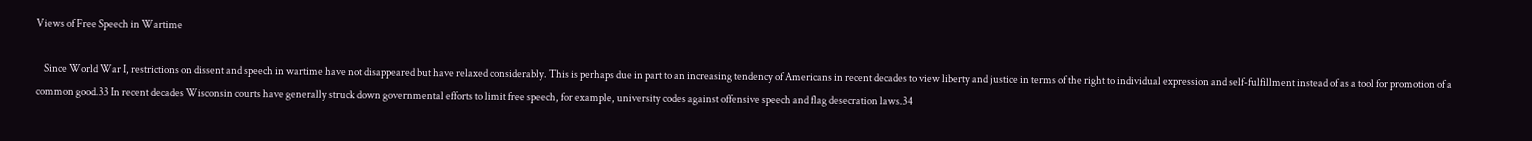Views of Free Speech in Wartime

    Since World War I, restrictions on dissent and speech in wartime have not disappeared but have relaxed considerably. This is perhaps due in part to an increasing tendency of Americans in recent decades to view liberty and justice in terms of the right to individual expression and self-fulfillment instead of as a tool for promotion of a common good.33 In recent decades Wisconsin courts have generally struck down governmental efforts to limit free speech, for example, university codes against offensive speech and flag desecration laws.34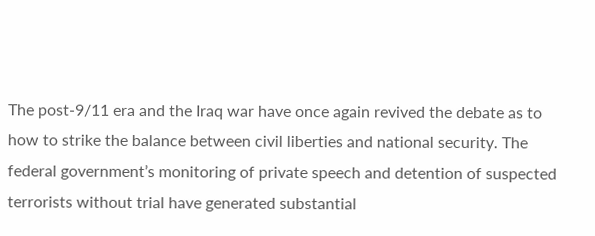The post-9/11 era and the Iraq war have once again revived the debate as to how to strike the balance between civil liberties and national security. The federal government’s monitoring of private speech and detention of suspected terrorists without trial have generated substantial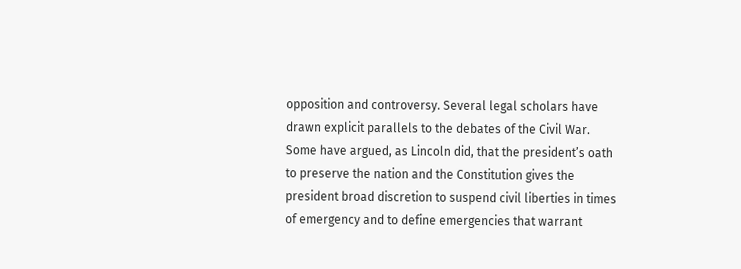opposition and controversy. Several legal scholars have drawn explicit parallels to the debates of the Civil War. Some have argued, as Lincoln did, that the president’s oath to preserve the nation and the Constitution gives the president broad discretion to suspend civil liberties in times of emergency and to define emergencies that warrant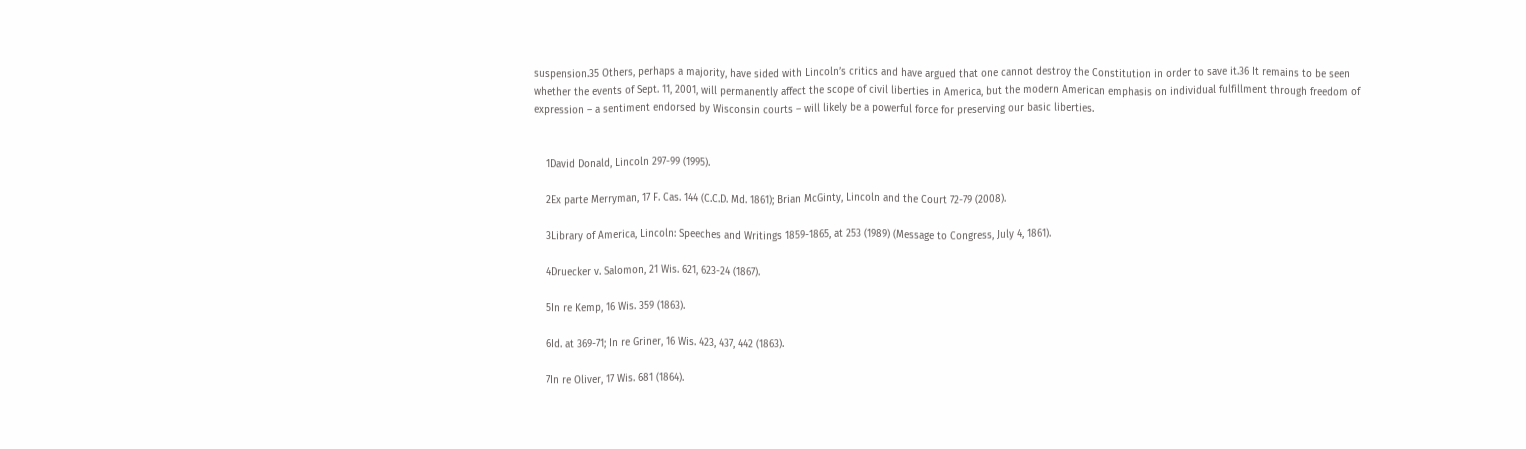suspension.35 Others, perhaps a majority, have sided with Lincoln’s critics and have argued that one cannot destroy the Constitution in order to save it.36 It remains to be seen whether the events of Sept. 11, 2001, will permanently affect the scope of civil liberties in America, but the modern American emphasis on individual fulfillment through freedom of expression – a sentiment endorsed by Wisconsin courts – will likely be a powerful force for preserving our basic liberties.


    1David Donald, Lincoln 297-99 (1995).

    2Ex parte Merryman, 17 F. Cas. 144 (C.C.D. Md. 1861); Brian McGinty, Lincoln and the Court 72-79 (2008).

    3Library of America, Lincoln: Speeches and Writings 1859-1865, at 253 (1989) (Message to Congress, July 4, 1861).

    4Druecker v. Salomon, 21 Wis. 621, 623-24 (1867).

    5In re Kemp, 16 Wis. 359 (1863).

    6Id. at 369-71; In re Griner, 16 Wis. 423, 437, 442 (1863).

    7In re Oliver, 17 Wis. 681 (1864).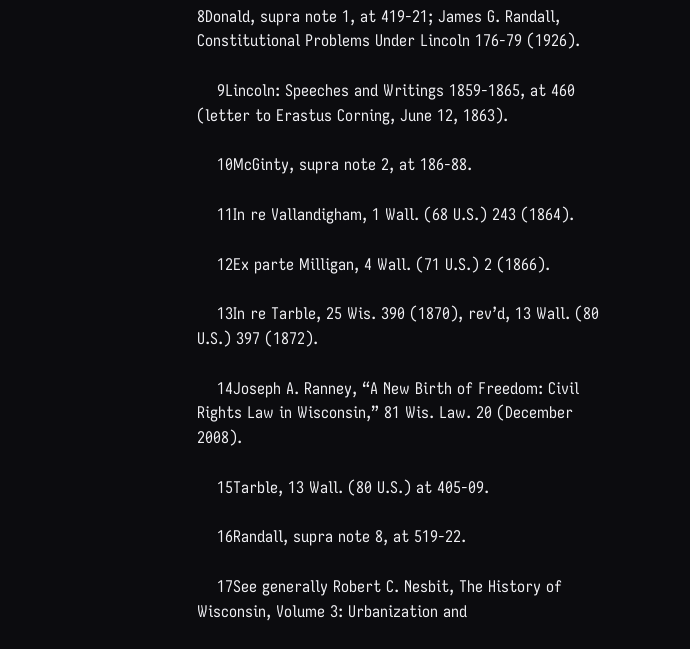8Donald, supra note 1, at 419-21; James G. Randall, Constitutional Problems Under Lincoln 176-79 (1926).

    9Lincoln: Speeches and Writings 1859-1865, at 460 (letter to Erastus Corning, June 12, 1863).

    10McGinty, supra note 2, at 186-88.

    11In re Vallandigham, 1 Wall. (68 U.S.) 243 (1864).

    12Ex parte Milligan, 4 Wall. (71 U.S.) 2 (1866).

    13In re Tarble, 25 Wis. 390 (1870), rev’d, 13 Wall. (80 U.S.) 397 (1872).

    14Joseph A. Ranney, “A New Birth of Freedom: Civil Rights Law in Wisconsin,” 81 Wis. Law. 20 (December 2008).

    15Tarble, 13 Wall. (80 U.S.) at 405-09.

    16Randall, supra note 8, at 519-22.

    17See generally Robert C. Nesbit, The History of Wisconsin, Volume 3: Urbanization and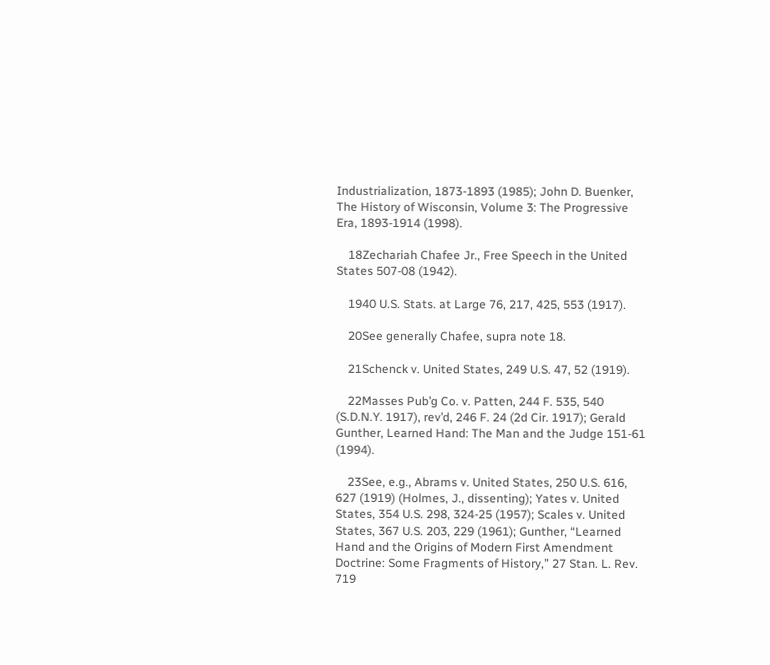Industrialization, 1873-1893 (1985); John D. Buenker, The History of Wisconsin, Volume 3: The Progressive Era, 1893-1914 (1998).

    18Zechariah Chafee Jr., Free Speech in the United States 507-08 (1942).

    1940 U.S. Stats. at Large 76, 217, 425, 553 (1917).

    20See generally Chafee, supra note 18.

    21Schenck v. United States, 249 U.S. 47, 52 (1919).

    22Masses Pub’g Co. v. Patten, 244 F. 535, 540 (S.D.N.Y. 1917), rev’d, 246 F. 24 (2d Cir. 1917); Gerald Gunther, Learned Hand: The Man and the Judge 151-61 (1994).

    23See, e.g., Abrams v. United States, 250 U.S. 616, 627 (1919) (Holmes, J., dissenting); Yates v. United States, 354 U.S. 298, 324-25 (1957); Scales v. United States, 367 U.S. 203, 229 (1961); Gunther, “Learned Hand and the Origins of Modern First Amendment Doctrine: Some Fragments of History,” 27 Stan. L. Rev. 719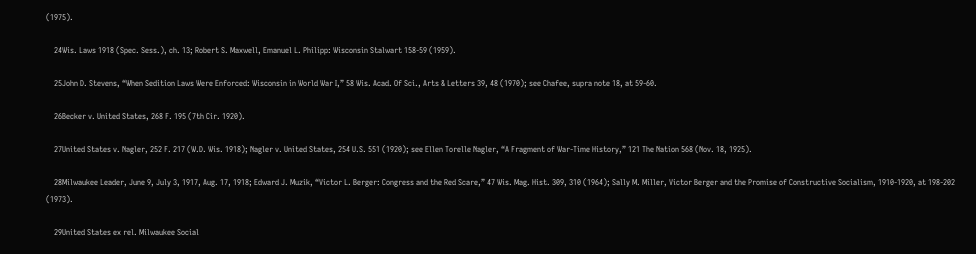(1975).

    24Wis. Laws 1918 (Spec. Sess.), ch. 13; Robert S. Maxwell, Emanuel L. Philipp: Wisconsin Stalwart 158-59 (1959).

    25John D. Stevens, “When Sedition Laws Were Enforced: Wisconsin in World War I,” 58 Wis. Acad. Of Sci., Arts & Letters 39, 48 (1970); see Chafee, supra note 18, at 59-60.

    26Becker v. United States, 268 F. 195 (7th Cir. 1920).

    27United States v. Nagler, 252 F. 217 (W.D. Wis. 1918); Nagler v. United States, 254 U.S. 551 (1920); see Ellen Torelle Nagler, “A Fragment of War-Time History,” 121 The Nation 568 (Nov. 18, 1925).

    28Milwaukee Leader, June 9, July 3, 1917, Aug. 17, 1918; Edward J. Muzik, “Victor L. Berger: Congress and the Red Scare,” 47 Wis. Mag. Hist. 309, 310 (1964); Sally M. Miller, Victor Berger and the Promise of Constructive Socialism, 1910-1920, at 198-202 (1973).

    29United States ex rel. Milwaukee Social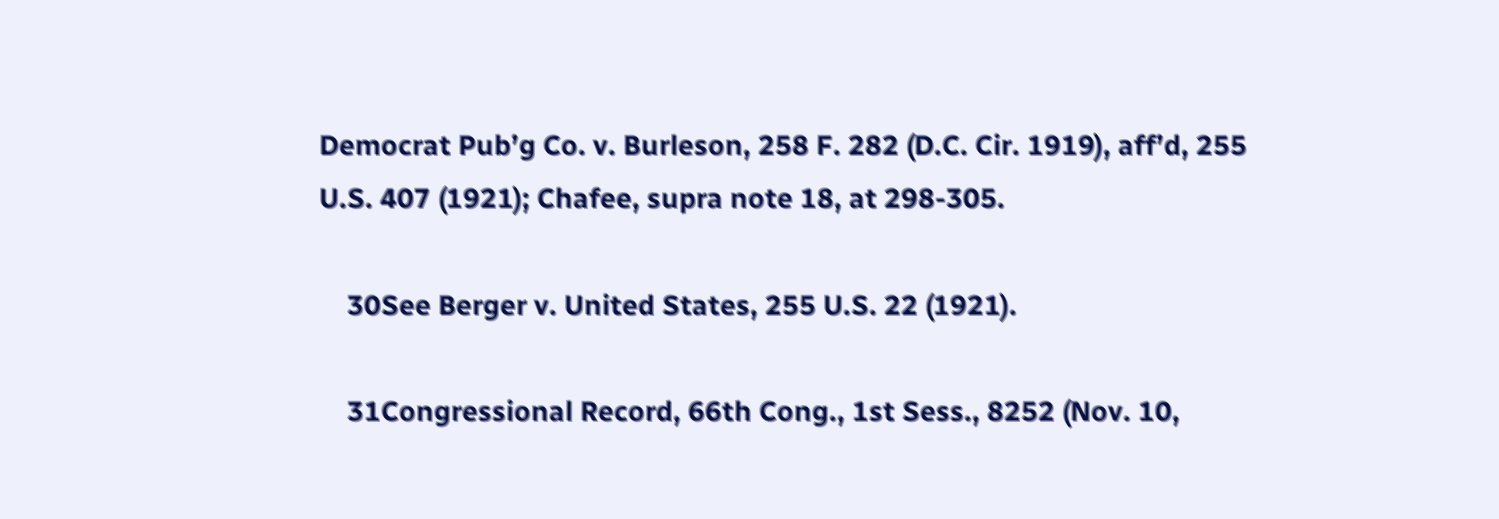Democrat Pub’g Co. v. Burleson, 258 F. 282 (D.C. Cir. 1919), aff’d, 255 U.S. 407 (1921); Chafee, supra note 18, at 298-305.

    30See Berger v. United States, 255 U.S. 22 (1921).

    31Congressional Record, 66th Cong., 1st Sess., 8252 (Nov. 10,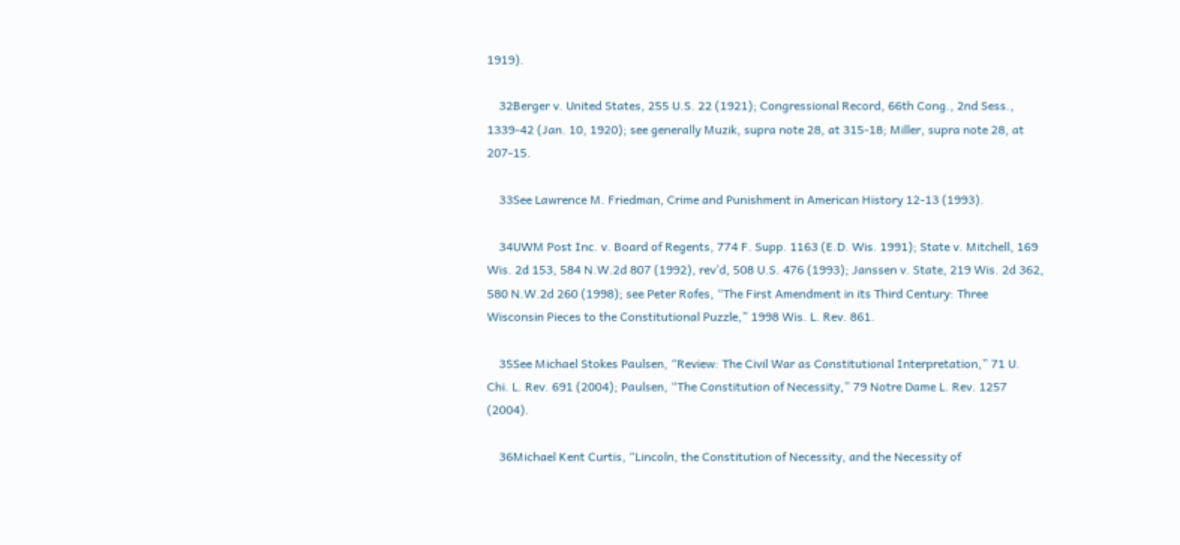1919).

    32Berger v. United States, 255 U.S. 22 (1921); Congressional Record, 66th Cong., 2nd Sess., 1339-42 (Jan. 10, 1920); see generally Muzik, supra note 28, at 315-18; Miller, supra note 28, at 207-15.

    33See Lawrence M. Friedman, Crime and Punishment in American History 12-13 (1993).

    34UWM Post Inc. v. Board of Regents, 774 F. Supp. 1163 (E.D. Wis. 1991); State v. Mitchell, 169 Wis. 2d 153, 584 N.W.2d 807 (1992), rev’d, 508 U.S. 476 (1993); Janssen v. State, 219 Wis. 2d 362, 580 N.W.2d 260 (1998); see Peter Rofes, “The First Amendment in its Third Century: Three Wisconsin Pieces to the Constitutional Puzzle,” 1998 Wis. L. Rev. 861.

    35See Michael Stokes Paulsen, “Review: The Civil War as Constitutional Interpretation,” 71 U. Chi. L. Rev. 691 (2004); Paulsen, “The Constitution of Necessity,” 79 Notre Dame L. Rev. 1257 (2004).

    36Michael Kent Curtis, “Lincoln, the Constitution of Necessity, and the Necessity of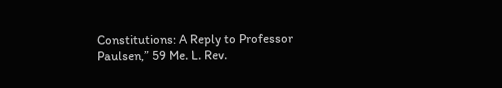Constitutions: A Reply to Professor Paulsen,” 59 Me. L. Rev.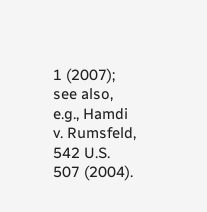1 (2007); see also, e.g., Hamdi v. Rumsfeld, 542 U.S. 507 (2004).